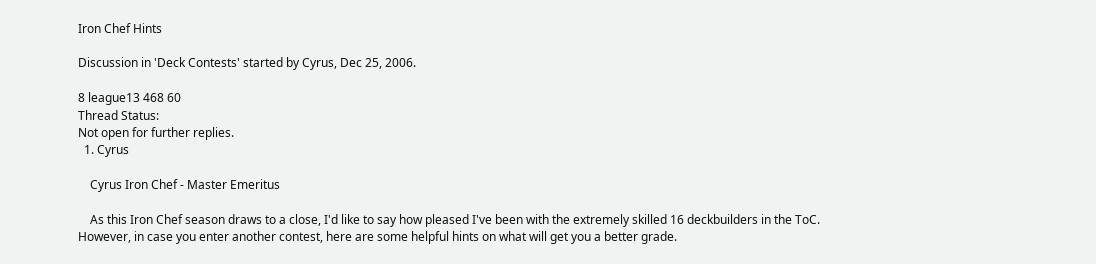Iron Chef Hints

Discussion in 'Deck Contests' started by Cyrus, Dec 25, 2006.

8 league13 468 60
Thread Status:
Not open for further replies.
  1. Cyrus

    Cyrus Iron Chef - Master Emeritus

    As this Iron Chef season draws to a close, I'd like to say how pleased I've been with the extremely skilled 16 deckbuilders in the ToC. However, in case you enter another contest, here are some helpful hints on what will get you a better grade.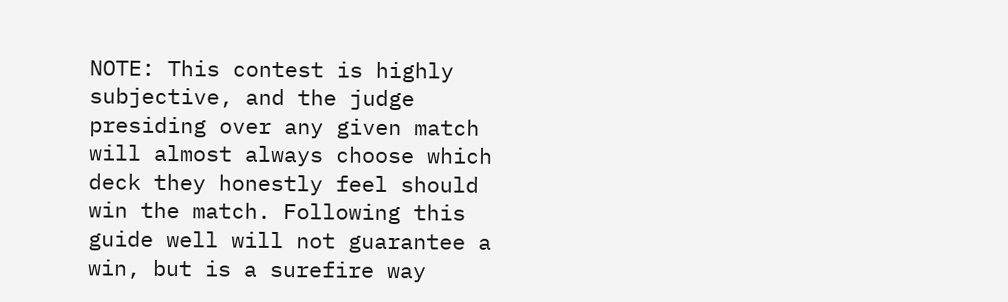NOTE: This contest is highly subjective, and the judge presiding over any given match will almost always choose which deck they honestly feel should win the match. Following this guide well will not guarantee a win, but is a surefire way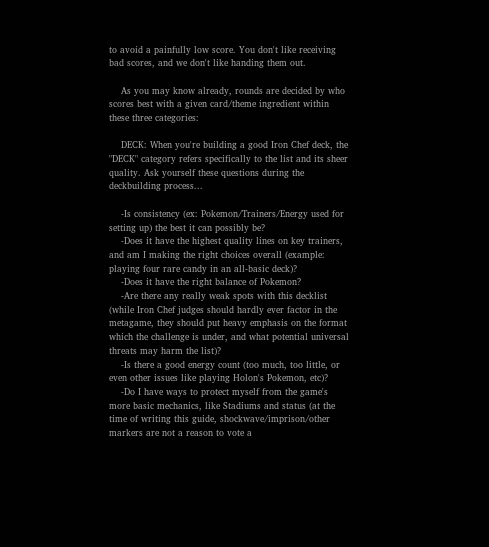to avoid a painfully low score. You don't like receiving bad scores, and we don't like handing them out.

    As you may know already, rounds are decided by who scores best with a given card/theme ingredient within these three categories:

    DECK: When you're building a good Iron Chef deck, the "DECK" category refers specifically to the list and its sheer quality. Ask yourself these questions during the deckbuilding process...

    -Is consistency (ex: Pokemon/Trainers/Energy used for setting up) the best it can possibly be?
    -Does it have the highest quality lines on key trainers, and am I making the right choices overall (example: playing four rare candy in an all-basic deck)?
    -Does it have the right balance of Pokemon?
    -Are there any really weak spots with this decklist (while Iron Chef judges should hardly ever factor in the metagame, they should put heavy emphasis on the format which the challenge is under, and what potential universal threats may harm the list)?
    -Is there a good energy count (too much, too little, or even other issues like playing Holon's Pokemon, etc)?
    -Do I have ways to protect myself from the game's more basic mechanics, like Stadiums and status (at the time of writing this guide, shockwave/imprison/other markers are not a reason to vote a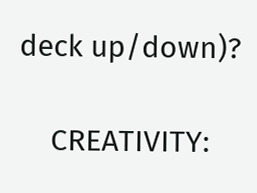deck up/down)?

    CREATIVITY: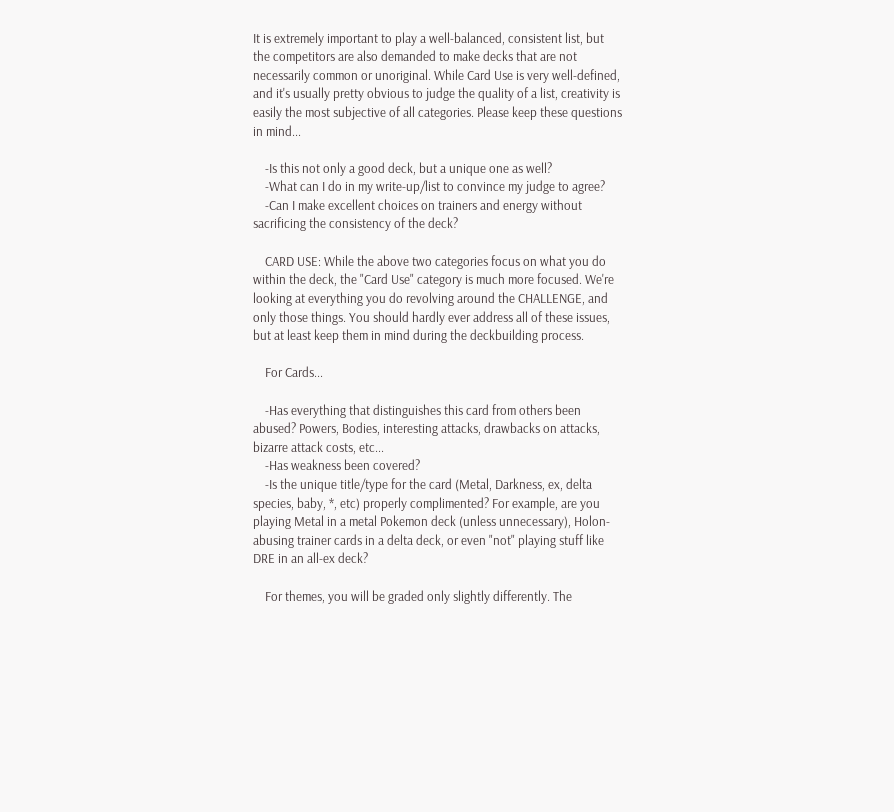It is extremely important to play a well-balanced, consistent list, but the competitors are also demanded to make decks that are not necessarily common or unoriginal. While Card Use is very well-defined, and it's usually pretty obvious to judge the quality of a list, creativity is easily the most subjective of all categories. Please keep these questions in mind...

    -Is this not only a good deck, but a unique one as well?
    -What can I do in my write-up/list to convince my judge to agree?
    -Can I make excellent choices on trainers and energy without sacrificing the consistency of the deck?

    CARD USE: While the above two categories focus on what you do within the deck, the "Card Use" category is much more focused. We're looking at everything you do revolving around the CHALLENGE, and only those things. You should hardly ever address all of these issues, but at least keep them in mind during the deckbuilding process.

    For Cards...

    -Has everything that distinguishes this card from others been abused? Powers, Bodies, interesting attacks, drawbacks on attacks, bizarre attack costs, etc...
    -Has weakness been covered?
    -Is the unique title/type for the card (Metal, Darkness, ex, delta species, baby, *, etc) properly complimented? For example, are you playing Metal in a metal Pokemon deck (unless unnecessary), Holon-abusing trainer cards in a delta deck, or even "not" playing stuff like DRE in an all-ex deck?

    For themes, you will be graded only slightly differently. The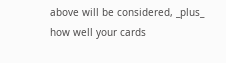above will be considered, _plus_ how well your cards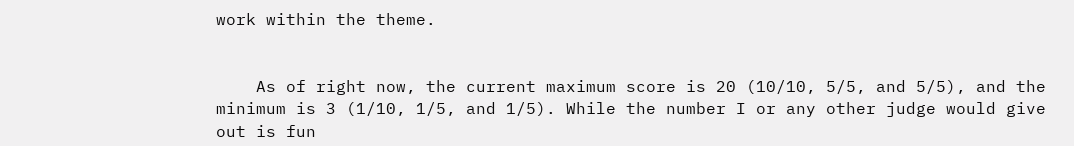work within the theme.


    As of right now, the current maximum score is 20 (10/10, 5/5, and 5/5), and the minimum is 3 (1/10, 1/5, and 1/5). While the number I or any other judge would give out is fun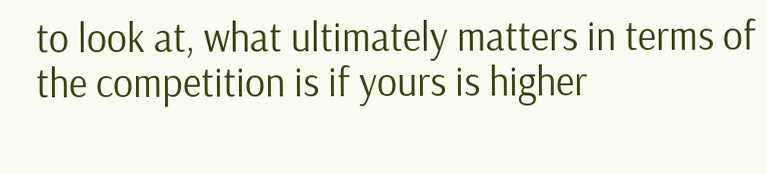to look at, what ultimately matters in terms of the competition is if yours is higher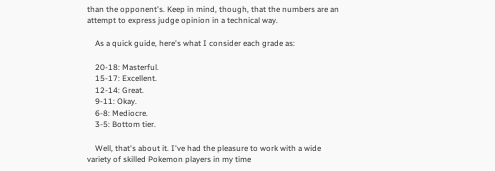than the opponent's. Keep in mind, though, that the numbers are an attempt to express judge opinion in a technical way.

    As a quick guide, here's what I consider each grade as:

    20-18: Masterful.
    15-17: Excellent.
    12-14: Great.
    9-11: Okay.
    6-8: Mediocre.
    3-5: Bottom tier.

    Well, that's about it. I've had the pleasure to work with a wide variety of skilled Pokemon players in my time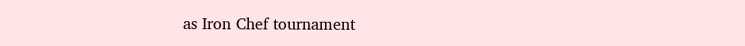as Iron Chef tournament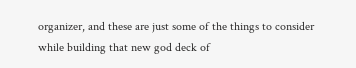organizer, and these are just some of the things to consider while building that new god deck of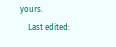yours.
    Last edited: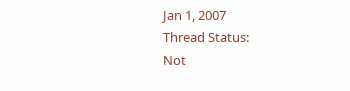Jan 1, 2007
Thread Status:
Not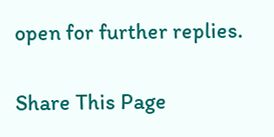open for further replies.

Share This Page